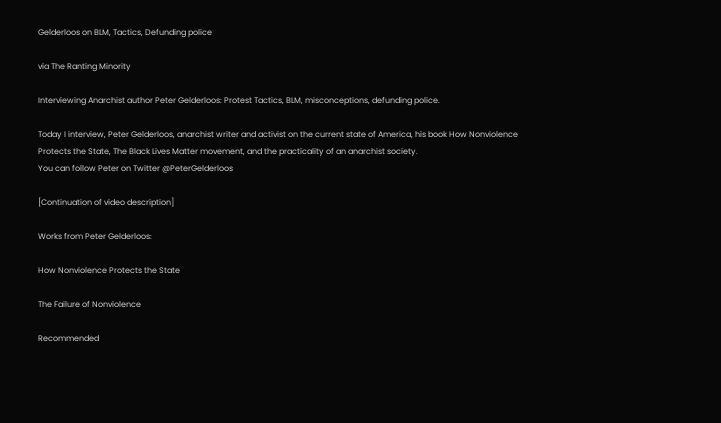Gelderloos on BLM, Tactics, Defunding police

via The Ranting Minority

Interviewing Anarchist author Peter Gelderloos: Protest Tactics, BLM, misconceptions, defunding police.

Today I interview, Peter Gelderloos, anarchist writer and activist on the current state of America, his book How Nonviolence Protects the State, The Black Lives Matter movement, and the practicality of an anarchist society.
You can follow Peter on Twitter @PeterGelderloos

[Continuation of video description]

Works from Peter Gelderloos:

How Nonviolence Protects the State

The Failure of Nonviolence

Recommended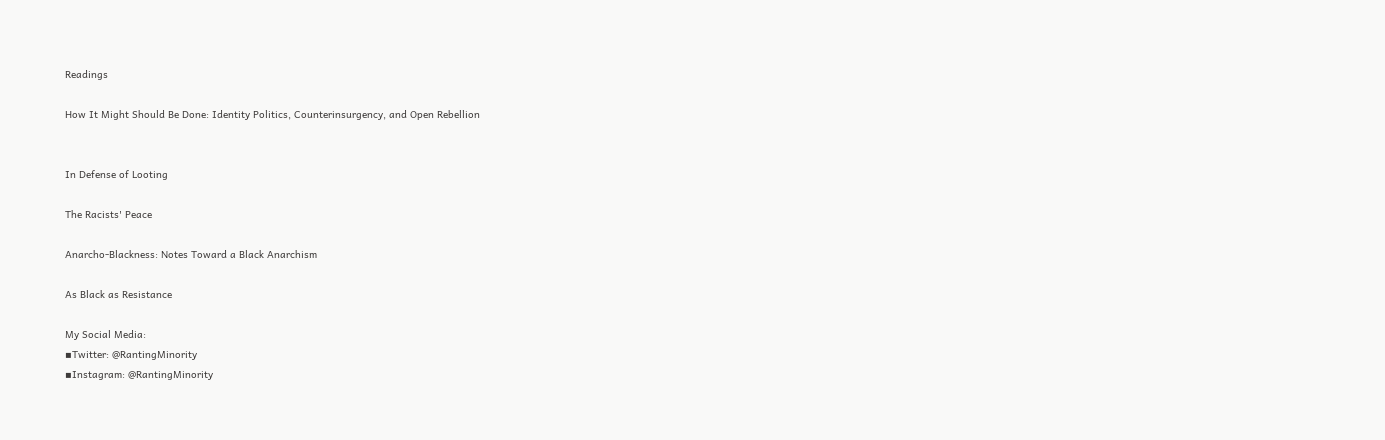Readings

How It Might Should Be Done: Identity Politics, Counterinsurgency, and Open Rebellion


In Defense of Looting

The Racists' Peace

Anarcho-Blackness: Notes Toward a Black Anarchism

As Black as Resistance

My Social Media:
▪Twitter: @RantingMinority
▪Instagram: @RantingMinority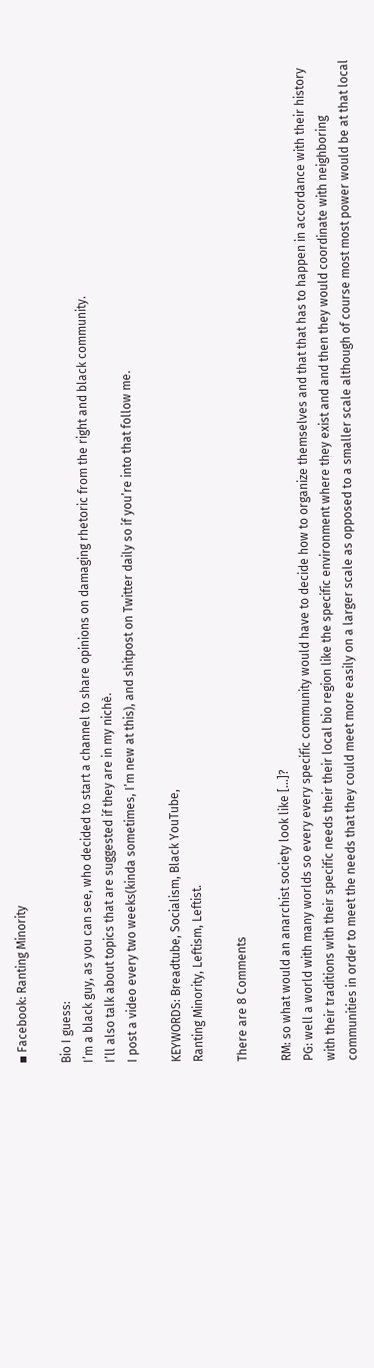▪ Facebook: Ranting Minority

Bio I guess:
I’m a black guy, as you can see, who decided to start a channel to share opinions on damaging rhetoric from the right and black community.
I’ll also talk about topics that are suggested if they are in my nichè.
I post a video every two weeks(kinda sometimes, I’m new at this), and shitpost on Twitter daily so if you’re into that follow me.

KEYWORDS: Breadtube, Socialism, Black YouTube,
Ranting Minority, Leftism, Leftist.

There are 8 Comments

RM: so what would an anarchist society look like [...]?
PG: well a world with many worlds so every every specific community would have to decide how to organize themselves and that that has to happen in accordance with their history with their traditions with their specific needs their their local bio region like the specific environment where they exist and and then they would coordinate with neighboring communities in order to meet the needs that they could meet more easily on a larger scale as opposed to a smaller scale although of course most most power would be at that local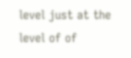level just at the level of of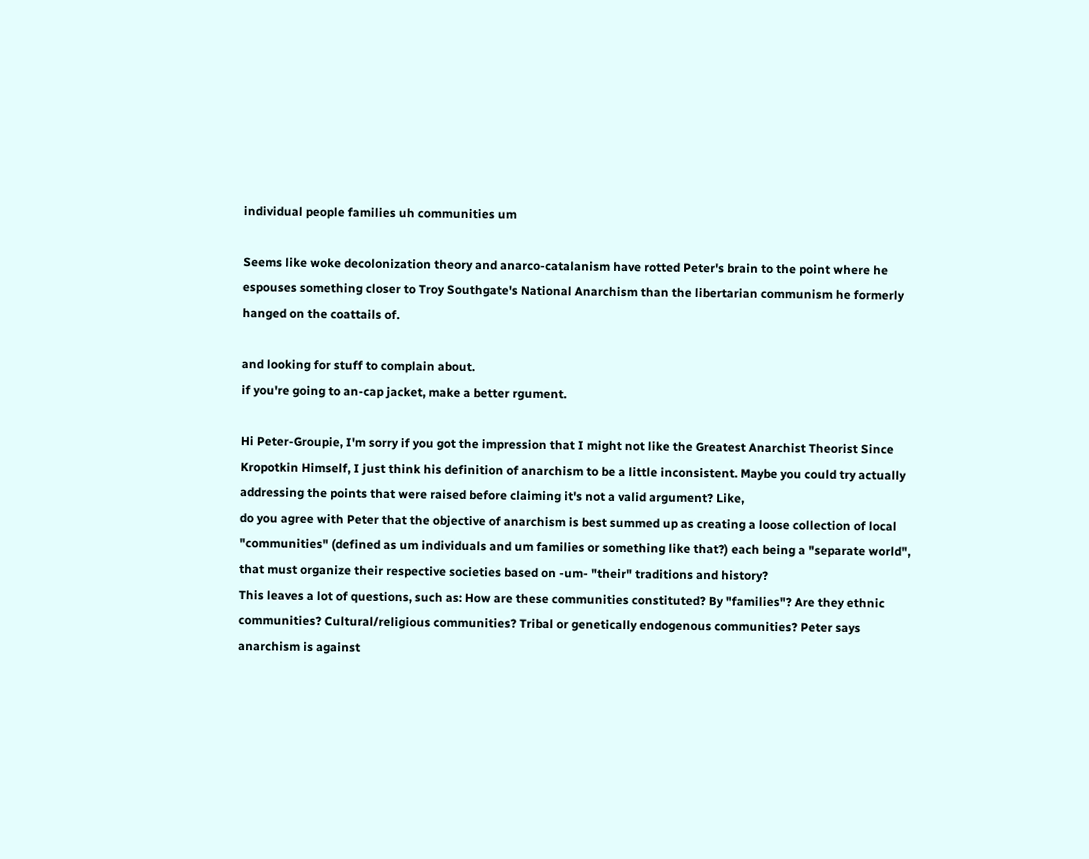individual people families uh communities um

Seems like woke decolonization theory and anarco-catalanism have rotted Peter's brain to the point where he espouses something closer to Troy Southgate's National Anarchism than the libertarian communism he formerly hanged on the coattails of.

and looking for stuff to complain about.
if you're going to an-cap jacket, make a better rgument.

Hi Peter-Groupie, I'm sorry if you got the impression that I might not like the Greatest Anarchist Theorist Since Kropotkin Himself, I just think his definition of anarchism to be a little inconsistent. Maybe you could try actually addressing the points that were raised before claiming it's not a valid argument? Like,
do you agree with Peter that the objective of anarchism is best summed up as creating a loose collection of local "communities" (defined as um individuals and um families or something like that?) each being a "separate world", that must organize their respective societies based on -um- "their" traditions and history?
This leaves a lot of questions, such as: How are these communities constituted? By "families"? Are they ethnic communities? Cultural/religious communities? Tribal or genetically endogenous communities? Peter says anarchism is against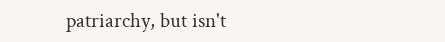patriarchy, but isn't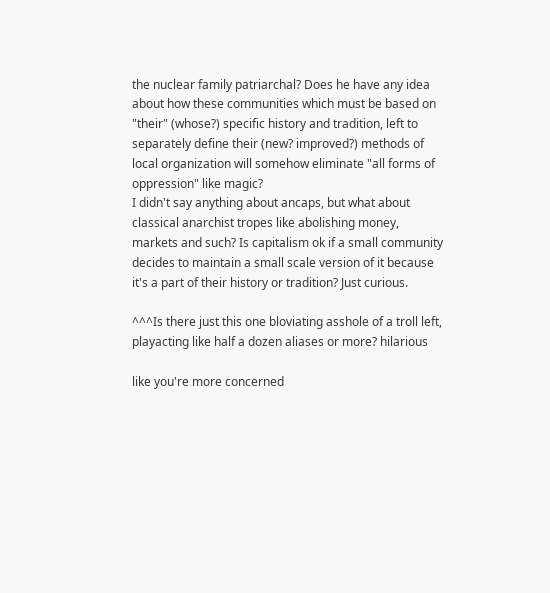the nuclear family patriarchal? Does he have any idea about how these communities which must be based on "their" (whose?) specific history and tradition, left to separately define their (new? improved?) methods of local organization will somehow eliminate "all forms of oppression" like magic?
I didn't say anything about ancaps, but what about classical anarchist tropes like abolishing money, markets and such? Is capitalism ok if a small community decides to maintain a small scale version of it because it's a part of their history or tradition? Just curious.

^^^Is there just this one bloviating asshole of a troll left, playacting like half a dozen aliases or more? hilarious

like you're more concerned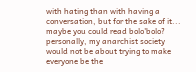with hating than with having a conversation, but for the sake of it...
maybe you could read bolo'bolo?
personally, my anarchist society would not be about trying to make everyone be the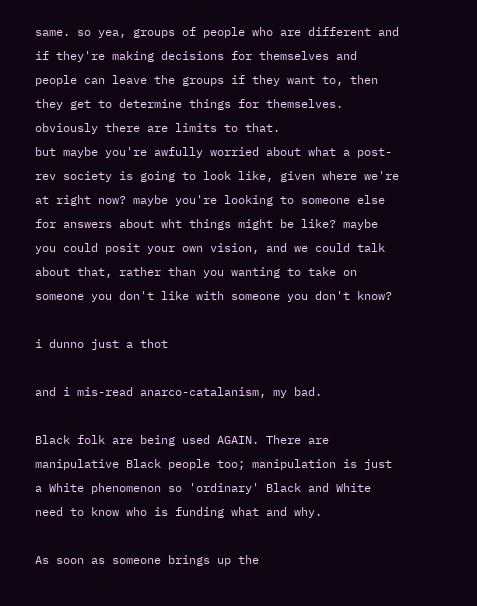same. so yea, groups of people who are different and if they're making decisions for themselves and people can leave the groups if they want to, then they get to determine things for themselves. obviously there are limits to that.
but maybe you're awfully worried about what a post-rev society is going to look like, given where we're at right now? maybe you're looking to someone else for answers about wht things might be like? maybe you could posit your own vision, and we could talk about that, rather than you wanting to take on someone you don't like with someone you don't know?

i dunno just a thot

and i mis-read anarco-catalanism, my bad.

Black folk are being used AGAIN. There are manipulative Black people too; manipulation is just a White phenomenon so 'ordinary' Black and White need to know who is funding what and why.

As soon as someone brings up the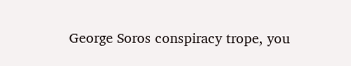George Soros conspiracy trope, you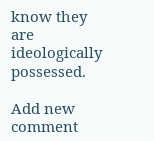know they are ideologically possessed.

Add new comment